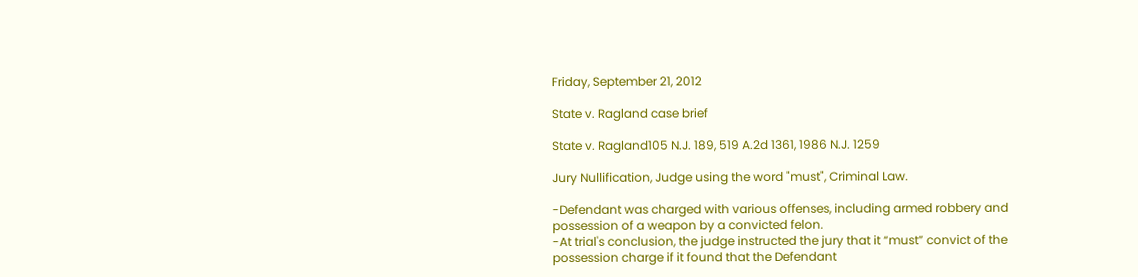Friday, September 21, 2012

State v. Ragland case brief

State v. Ragland105 N.J. 189, 519 A.2d 1361, 1986 N.J. 1259

Jury Nullification, Judge using the word "must", Criminal Law.

-Defendant was charged with various offenses, including armed robbery and possession of a weapon by a convicted felon.
-At trial's conclusion, the judge instructed the jury that it “must” convict of the possession charge if it found that the Defendant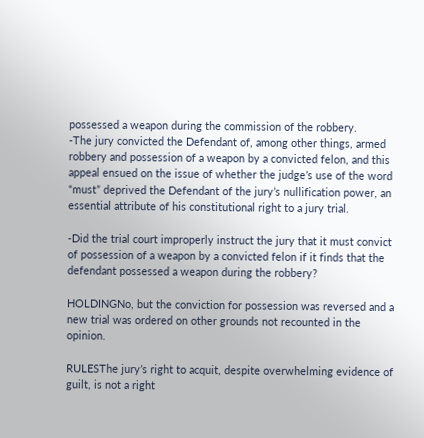possessed a weapon during the commission of the robbery.
-The jury convicted the Defendant of, among other things, armed robbery and possession of a weapon by a convicted felon, and this appeal ensued on the issue of whether the judge’s use of the word “must” deprived the Defendant of the jury’s nullification power, an essential attribute of his constitutional right to a jury trial.

-Did the trial court improperly instruct the jury that it must convict of possession of a weapon by a convicted felon if it finds that the defendant possessed a weapon during the robbery?

HOLDINGNo, but the conviction for possession was reversed and a new trial was ordered on other grounds not recounted in the opinion.

RULESThe jury’s right to acquit, despite overwhelming evidence of guilt, is not a right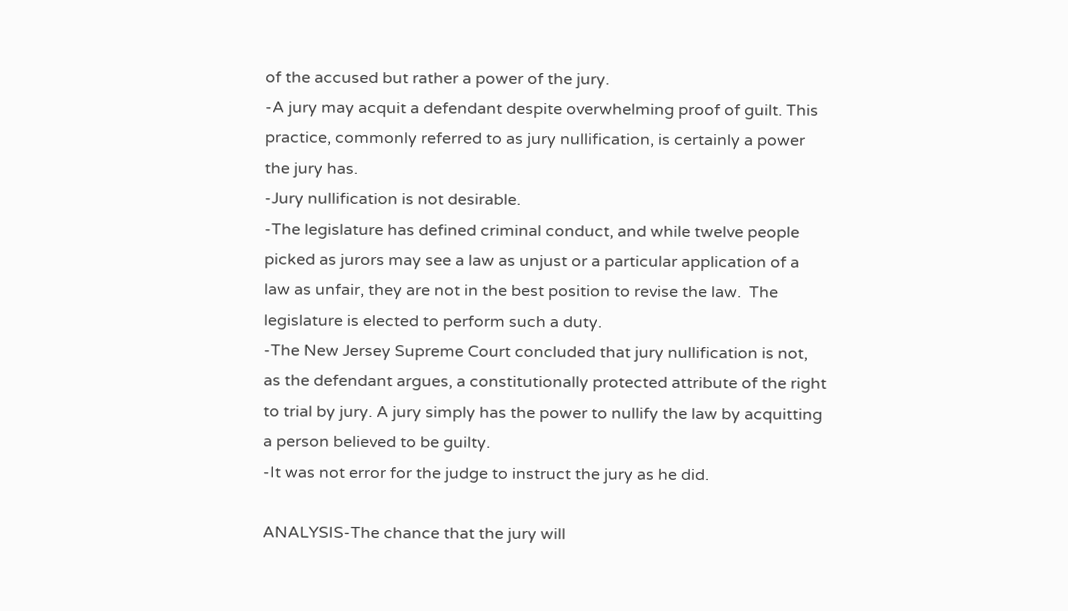of the accused but rather a power of the jury.
-A jury may acquit a defendant despite overwhelming proof of guilt. This practice, commonly referred to as jury nullification, is certainly a power the jury has.
-Jury nullification is not desirable.
-The legislature has defined criminal conduct, and while twelve people picked as jurors may see a law as unjust or a particular application of a law as unfair, they are not in the best position to revise the law.  The legislature is elected to perform such a duty.
-The New Jersey Supreme Court concluded that jury nullification is not, as the defendant argues, a constitutionally protected attribute of the right to trial by jury. A jury simply has the power to nullify the law by acquitting a person believed to be guilty.
-It was not error for the judge to instruct the jury as he did.

ANALYSIS-The chance that the jury will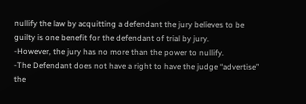nullify the law by acquitting a defendant the jury believes to be guilty is one benefit for the defendant of trial by jury.
-However, the jury has no more than the power to nullify.
-The Defendant does not have a right to have the judge “advertise” the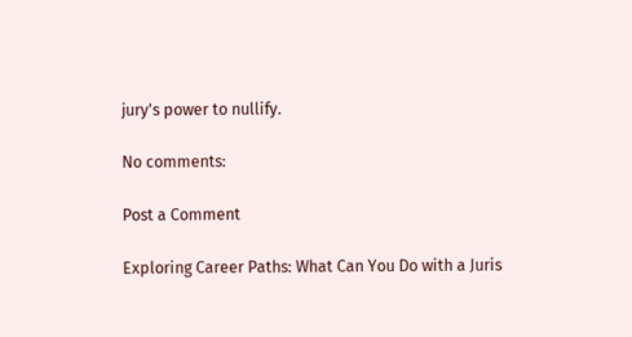jury's power to nullify.

No comments:

Post a Comment

Exploring Career Paths: What Can You Do with a Juris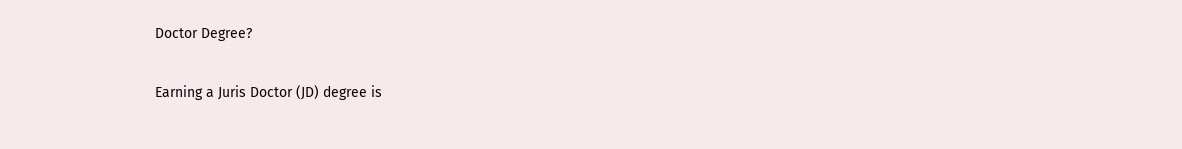Doctor Degree?

Earning a Juris Doctor (JD) degree is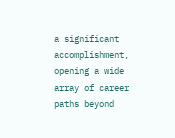a significant accomplishment, opening a wide array of career paths beyond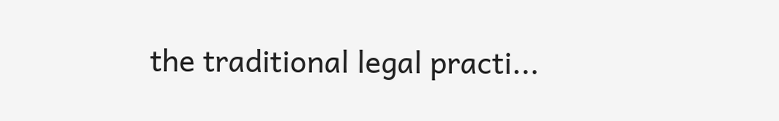the traditional legal practi...